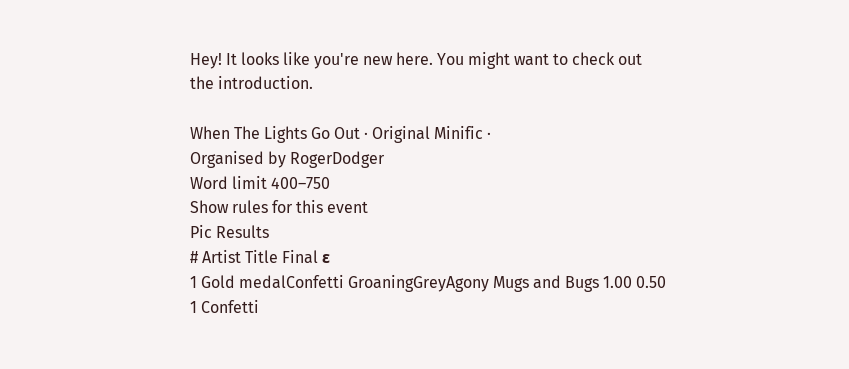Hey! It looks like you're new here. You might want to check out the introduction.

When The Lights Go Out · Original Minific ·
Organised by RogerDodger
Word limit 400–750
Show rules for this event
Pic Results
# Artist Title Final ε
1 Gold medalConfetti GroaningGreyAgony Mugs and Bugs 1.00 0.50
1 Confetti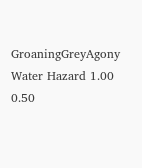GroaningGreyAgony Water Hazard 1.00 0.50